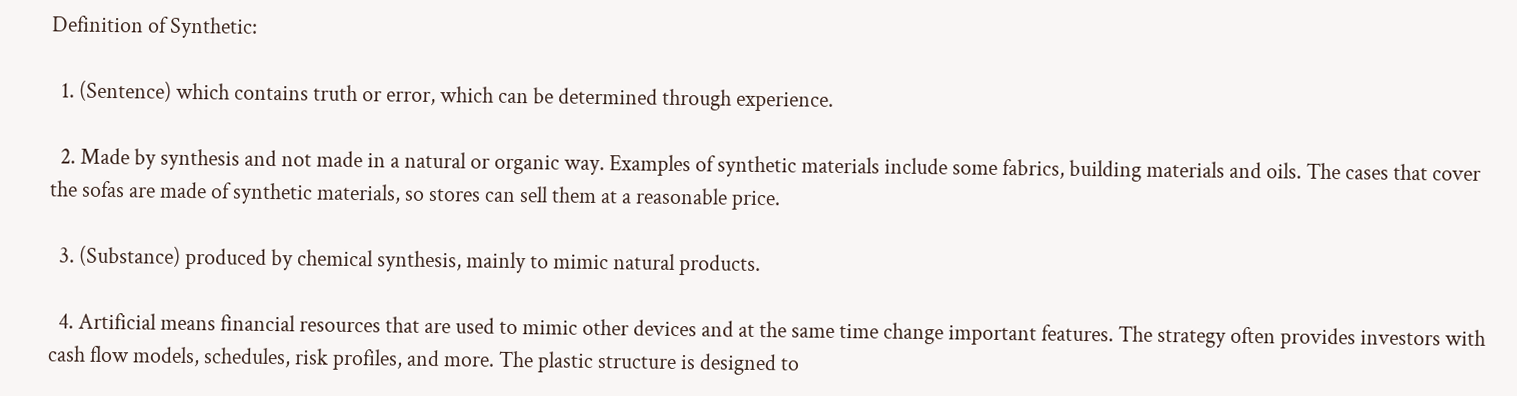Definition of Synthetic:

  1. (Sentence) which contains truth or error, which can be determined through experience.

  2. Made by synthesis and not made in a natural or organic way. Examples of synthetic materials include some fabrics, building materials and oils. The cases that cover the sofas are made of synthetic materials, so stores can sell them at a reasonable price.

  3. (Substance) produced by chemical synthesis, mainly to mimic natural products.

  4. Artificial means financial resources that are used to mimic other devices and at the same time change important features. The strategy often provides investors with cash flow models, schedules, risk profiles, and more. The plastic structure is designed to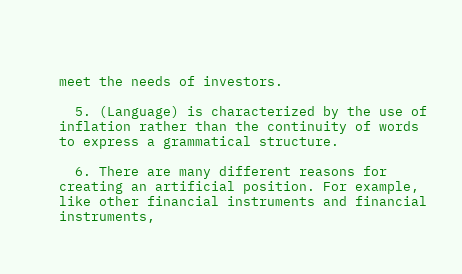meet the needs of investors.

  5. (Language) is characterized by the use of inflation rather than the continuity of words to express a grammatical structure.

  6. There are many different reasons for creating an artificial position. For example, like other financial instruments and financial instruments,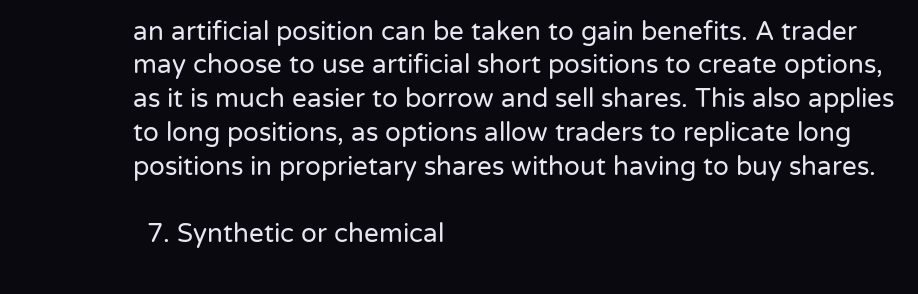an artificial position can be taken to gain benefits. A trader may choose to use artificial short positions to create options, as it is much easier to borrow and sell shares. This also applies to long positions, as options allow traders to replicate long positions in proprietary shares without having to buy shares.

  7. Synthetic or chemical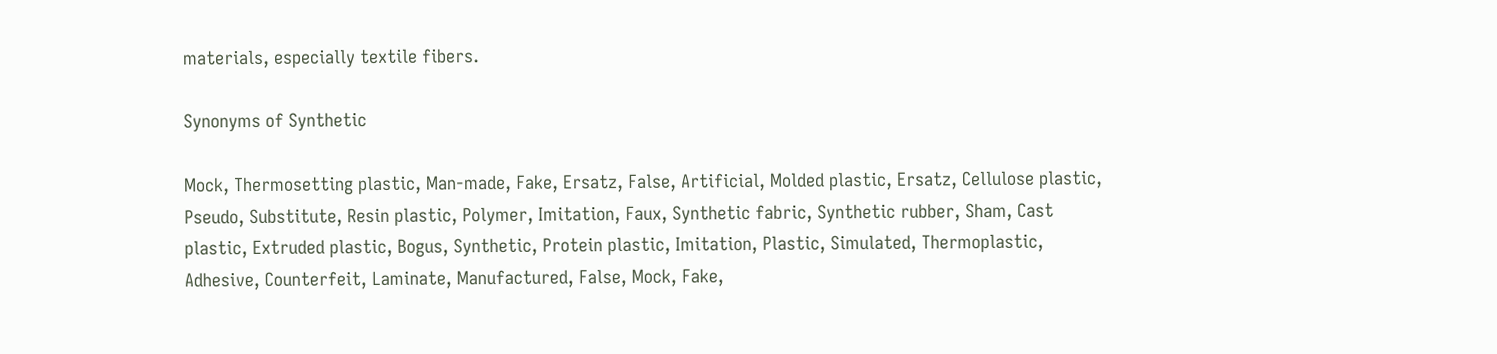materials, especially textile fibers.

Synonyms of Synthetic

Mock, Thermosetting plastic, Man-made, Fake, Ersatz, False, Artificial, Molded plastic, Ersatz, Cellulose plastic, Pseudo, Substitute, Resin plastic, Polymer, Imitation, Faux, Synthetic fabric, Synthetic rubber, Sham, Cast plastic, Extruded plastic, Bogus, Synthetic, Protein plastic, Imitation, Plastic, Simulated, Thermoplastic, Adhesive, Counterfeit, Laminate, Manufactured, False, Mock, Fake,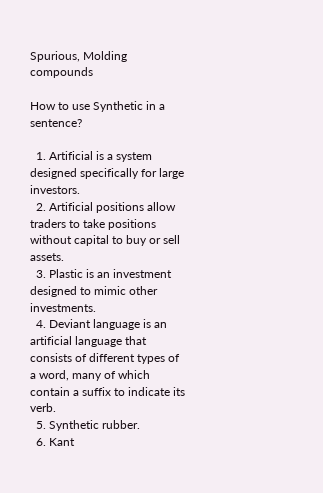Spurious, Molding compounds

How to use Synthetic in a sentence?

  1. Artificial is a system designed specifically for large investors.
  2. Artificial positions allow traders to take positions without capital to buy or sell assets.
  3. Plastic is an investment designed to mimic other investments.
  4. Deviant language is an artificial language that consists of different types of a word, many of which contain a suffix to indicate its verb.
  5. Synthetic rubber.
  6. Kant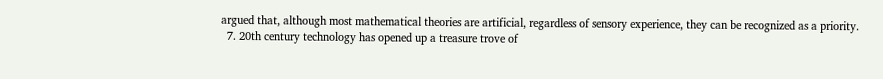argued that, although most mathematical theories are artificial, regardless of sensory experience, they can be recognized as a priority.
  7. 20th century technology has opened up a treasure trove of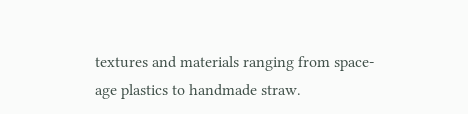textures and materials ranging from space-age plastics to handmade straw.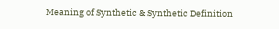Meaning of Synthetic & Synthetic Definition